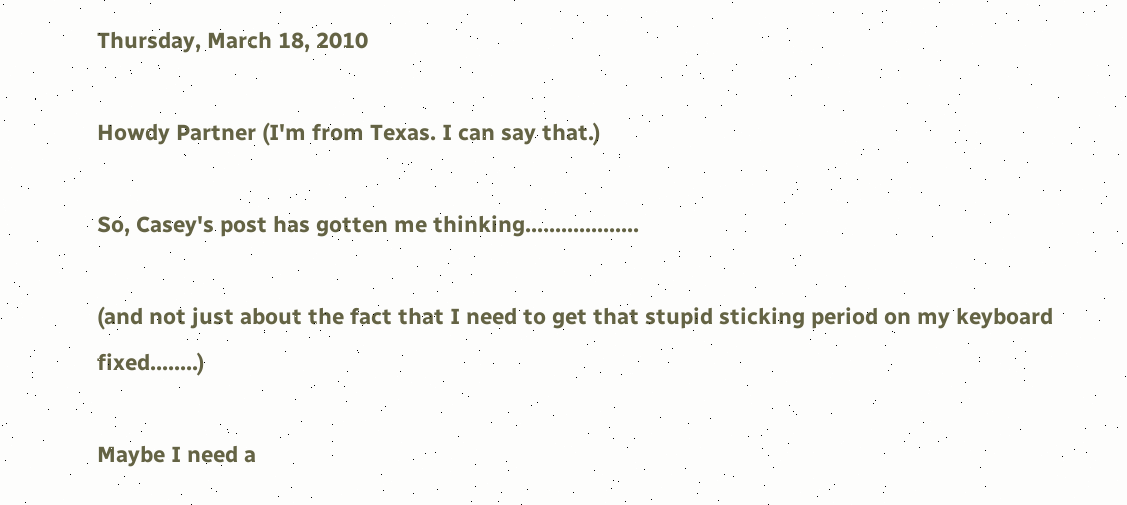Thursday, March 18, 2010

Howdy Partner (I'm from Texas. I can say that.)

So, Casey's post has gotten me thinking...................

(and not just about the fact that I need to get that stupid sticking period on my keyboard fixed........)

Maybe I need a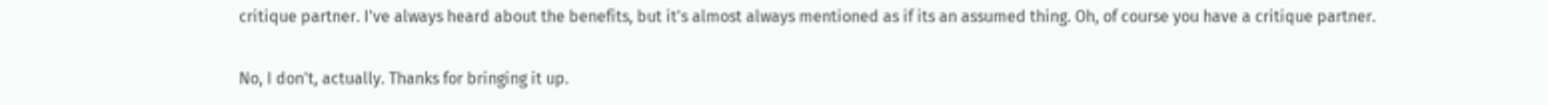critique partner. I've always heard about the benefits, but it's almost always mentioned as if its an assumed thing. Oh, of course you have a critique partner.

No, I don't, actually. Thanks for bringing it up.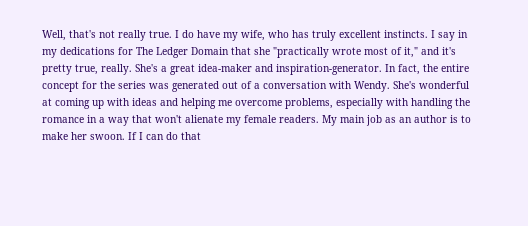Well, that's not really true. I do have my wife, who has truly excellent instincts. I say in my dedications for The Ledger Domain that she "practically wrote most of it," and it's pretty true, really. She's a great idea-maker and inspiration-generator. In fact, the entire concept for the series was generated out of a conversation with Wendy. She's wonderful at coming up with ideas and helping me overcome problems, especially with handling the romance in a way that won't alienate my female readers. My main job as an author is to make her swoon. If I can do that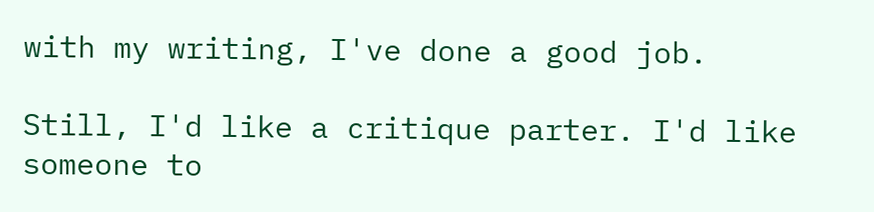with my writing, I've done a good job.

Still, I'd like a critique parter. I'd like someone to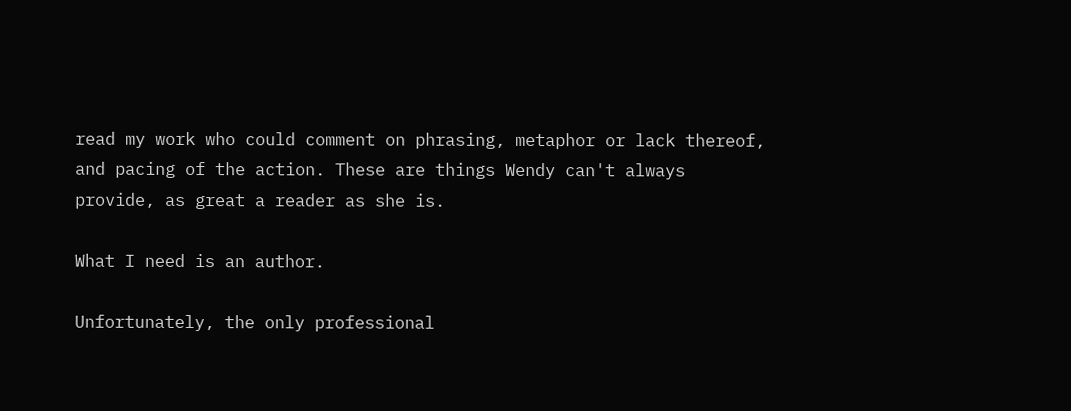read my work who could comment on phrasing, metaphor or lack thereof, and pacing of the action. These are things Wendy can't always provide, as great a reader as she is.

What I need is an author.

Unfortunately, the only professional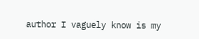author I vaguely know is my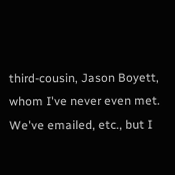third-cousin, Jason Boyett, whom I've never even met. We've emailed, etc., but I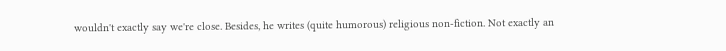wouldn't exactly say we're close. Besides, he writes (quite humorous) religious non-fiction. Not exactly an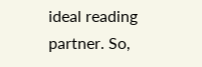ideal reading partner. So,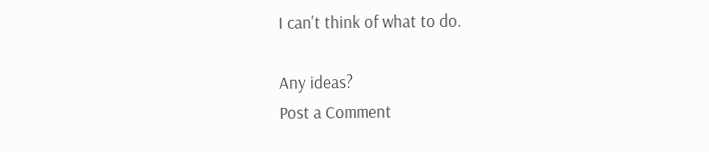I can't think of what to do.

Any ideas?
Post a Comment